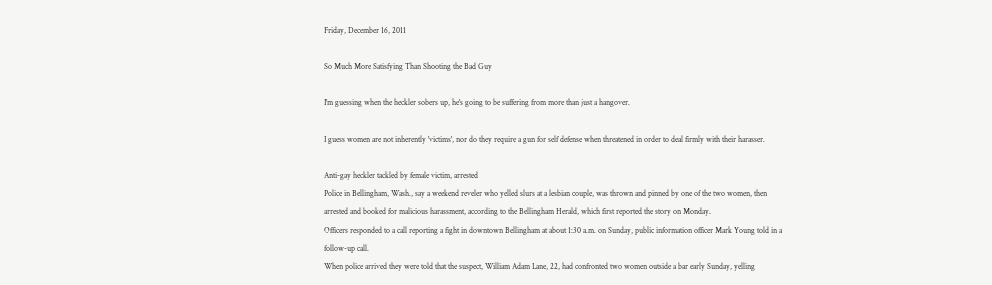Friday, December 16, 2011

So Much More Satisfying Than Shooting the Bad Guy

I'm guessing when the heckler sobers up, he's going to be suffering from more than just a hangover.

I guess women are not inherently 'victims', nor do they require a gun for self defense when threatened in order to deal firmly with their harasser.

Anti-gay heckler tackled by female victim, arrested
Police in Bellingham, Wash., say a weekend reveler who yelled slurs at a lesbian couple, was thrown and pinned by one of the two women, then arrested and booked for malicious harassment, according to the Bellingham Herald, which first reported the story on Monday.
Officers responded to a call reporting a fight in downtown Bellingham at about 1:30 a.m. on Sunday, public information officer Mark Young told in a follow-up call.
When police arrived they were told that the suspect, William Adam Lane, 22, had confronted two women outside a bar early Sunday, yelling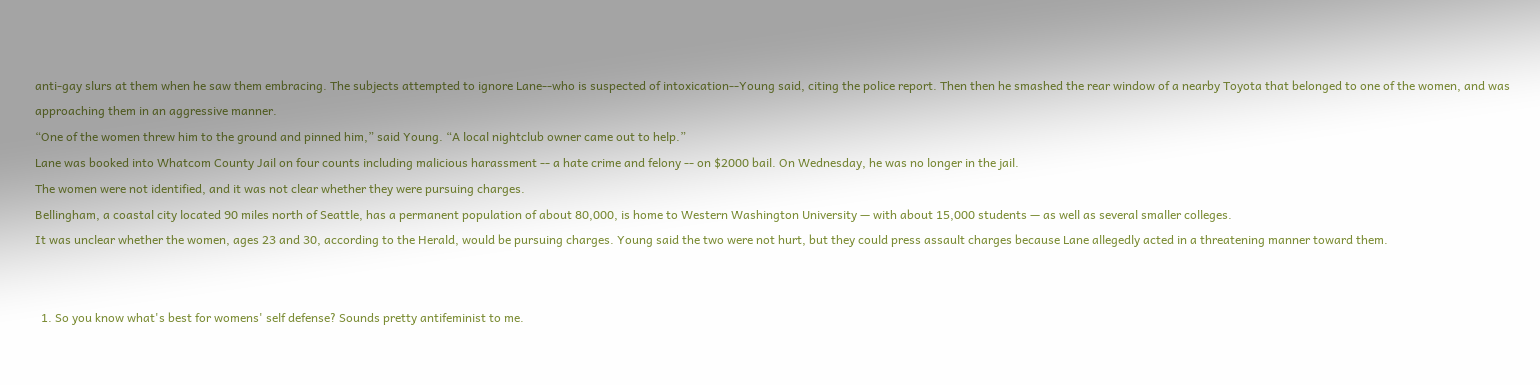anti-gay slurs at them when he saw them embracing. The subjects attempted to ignore Lane--who is suspected of intoxication--Young said, citing the police report. Then then he smashed the rear window of a nearby Toyota that belonged to one of the women, and was approaching them in an aggressive manner.
“One of the women threw him to the ground and pinned him,” said Young. “A local nightclub owner came out to help.”
Lane was booked into Whatcom County Jail on four counts including malicious harassment -- a hate crime and felony -- on $2000 bail. On Wednesday, he was no longer in the jail.
The women were not identified, and it was not clear whether they were pursuing charges.
Bellingham, a coastal city located 90 miles north of Seattle, has a permanent population of about 80,000, is home to Western Washington University — with about 15,000 students — as well as several smaller colleges.
It was unclear whether the women, ages 23 and 30, according to the Herald, would be pursuing charges. Young said the two were not hurt, but they could press assault charges because Lane allegedly acted in a threatening manner toward them.


  1. So you know what's best for womens' self defense? Sounds pretty antifeminist to me.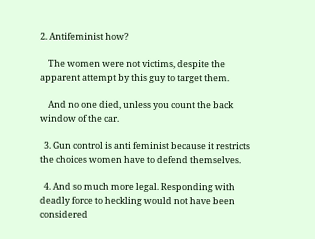2. Antifeminist how?

    The women were not victims, despite the apparent attempt by this guy to target them.

    And no one died, unless you count the back window of the car.

  3. Gun control is anti feminist because it restricts the choices women have to defend themselves.

  4. And so much more legal. Responding with deadly force to heckling would not have been considered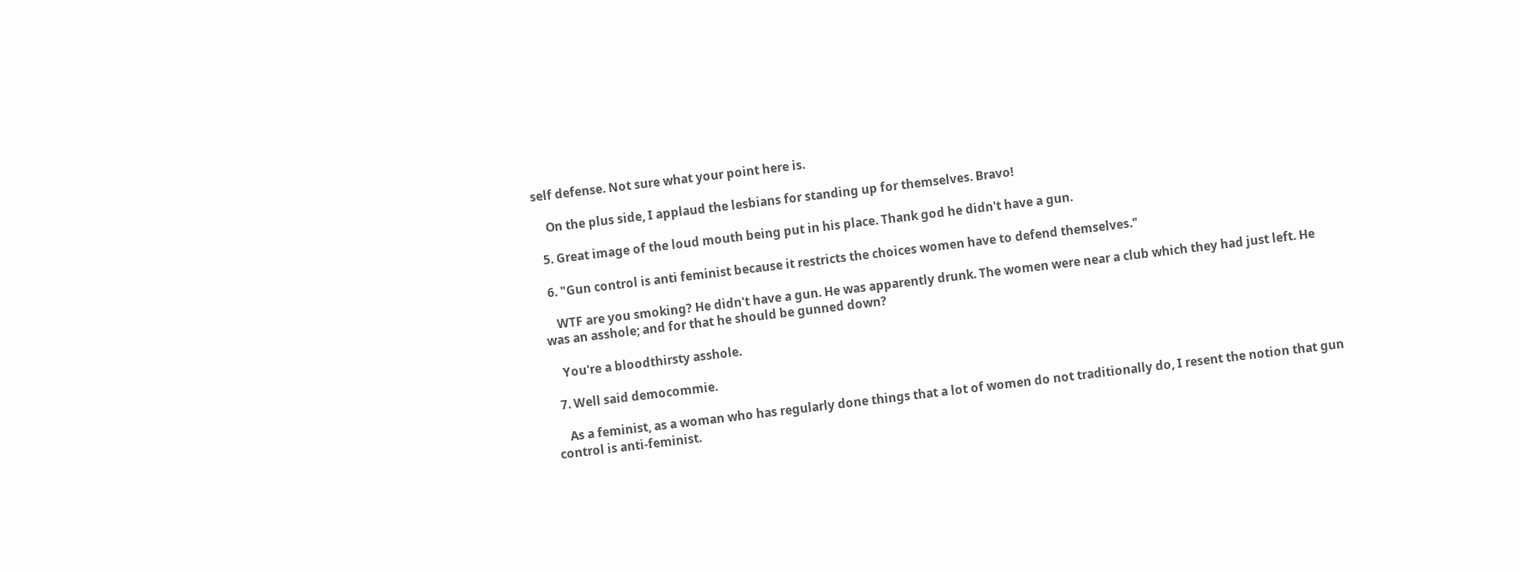self defense. Not sure what your point here is.

    On the plus side, I applaud the lesbians for standing up for themselves. Bravo!

  5. Great image of the loud mouth being put in his place. Thank god he didn't have a gun.

  6. "Gun control is anti feminist because it restricts the choices women have to defend themselves."

    WTF are you smoking? He didn't have a gun. He was apparently drunk. The women were near a club which they had just left. He was an asshole; and for that he should be gunned down?

    You're a bloodthirsty asshole.

  7. Well said democommie.

    As a feminist, as a woman who has regularly done things that a lot of women do not traditionally do, I resent the notion that gun control is anti-feminist.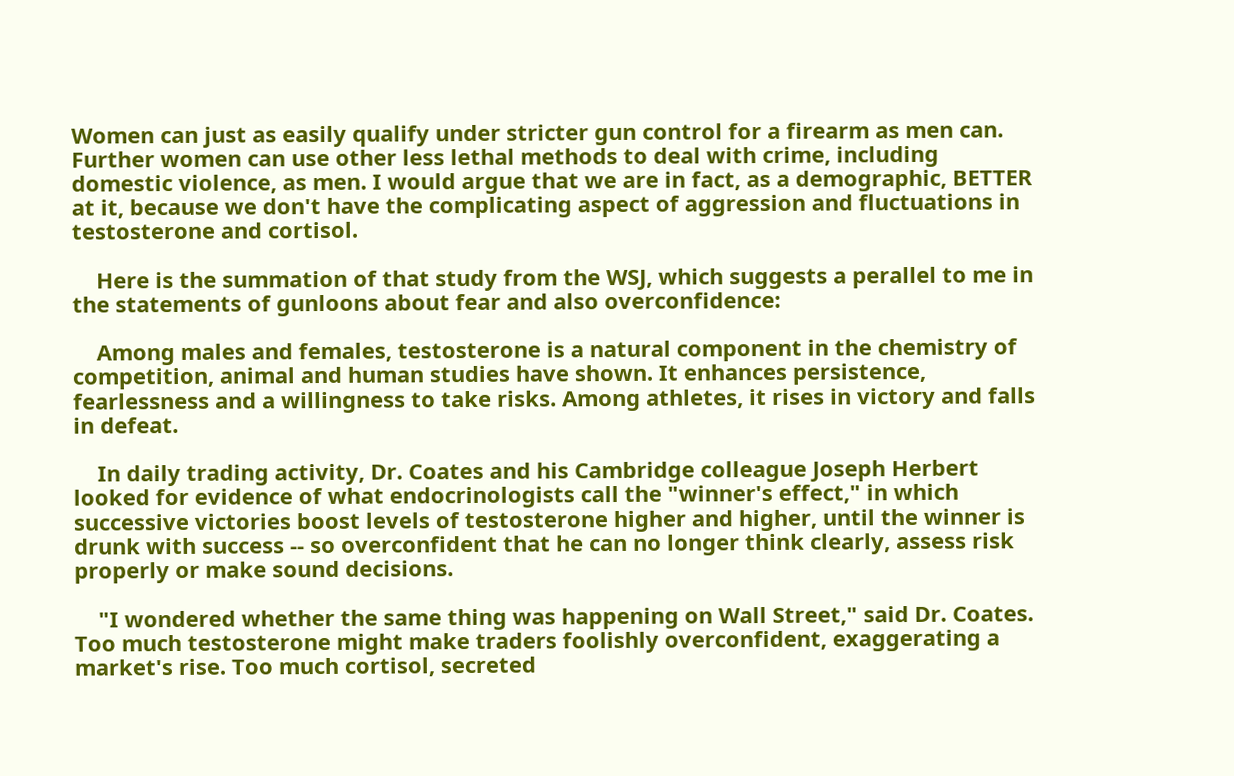Women can just as easily qualify under stricter gun control for a firearm as men can. Further women can use other less lethal methods to deal with crime, including domestic violence, as men. I would argue that we are in fact, as a demographic, BETTER at it, because we don't have the complicating aspect of aggression and fluctuations in testosterone and cortisol.

    Here is the summation of that study from the WSJ, which suggests a perallel to me in the statements of gunloons about fear and also overconfidence:

    Among males and females, testosterone is a natural component in the chemistry of competition, animal and human studies have shown. It enhances persistence, fearlessness and a willingness to take risks. Among athletes, it rises in victory and falls in defeat.

    In daily trading activity, Dr. Coates and his Cambridge colleague Joseph Herbert looked for evidence of what endocrinologists call the "winner's effect," in which successive victories boost levels of testosterone higher and higher, until the winner is drunk with success -- so overconfident that he can no longer think clearly, assess risk properly or make sound decisions.

    "I wondered whether the same thing was happening on Wall Street," said Dr. Coates. Too much testosterone might make traders foolishly overconfident, exaggerating a market's rise. Too much cortisol, secreted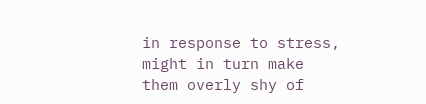in response to stress, might in turn make them overly shy of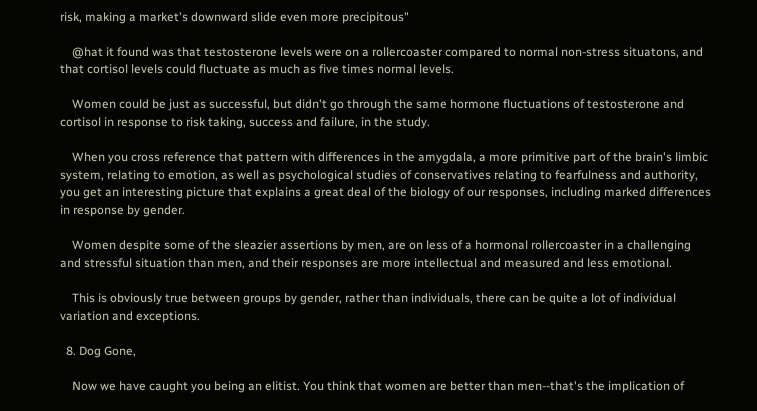risk, making a market's downward slide even more precipitous"

    @hat it found was that testosterone levels were on a rollercoaster compared to normal non-stress situatons, and that cortisol levels could fluctuate as much as five times normal levels.

    Women could be just as successful, but didn't go through the same hormone fluctuations of testosterone and cortisol in response to risk taking, success and failure, in the study.

    When you cross reference that pattern with differences in the amygdala, a more primitive part of the brain's limbic system, relating to emotion, as well as psychological studies of conservatives relating to fearfulness and authority, you get an interesting picture that explains a great deal of the biology of our responses, including marked differences in response by gender.

    Women despite some of the sleazier assertions by men, are on less of a hormonal rollercoaster in a challenging and stressful situation than men, and their responses are more intellectual and measured and less emotional.

    This is obviously true between groups by gender, rather than individuals, there can be quite a lot of individual variation and exceptions.

  8. Dog Gone,

    Now we have caught you being an elitist. You think that women are better than men--that's the implication of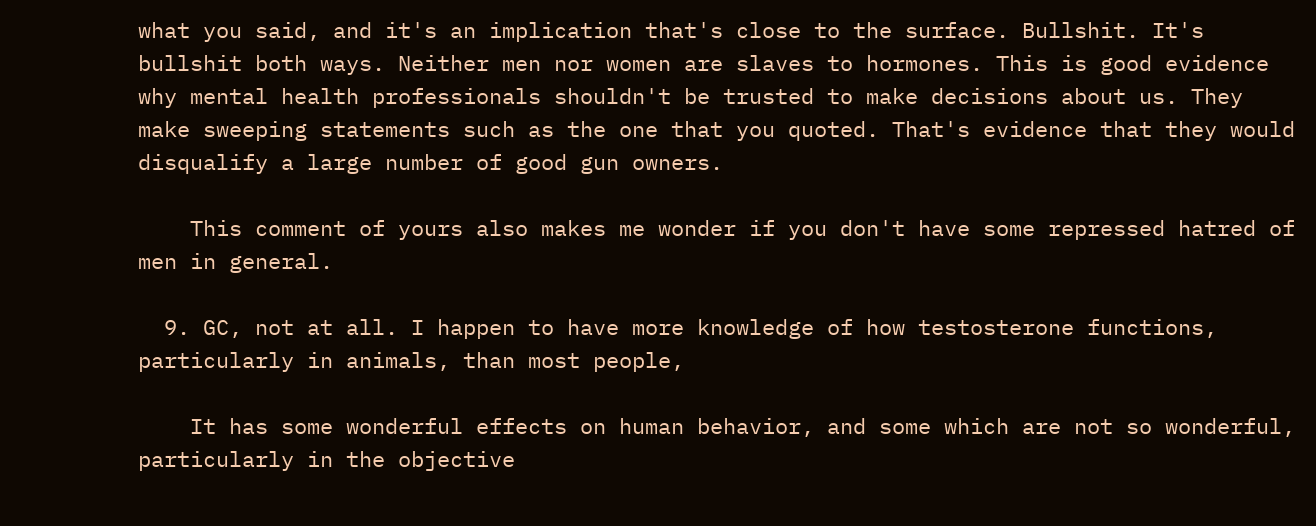what you said, and it's an implication that's close to the surface. Bullshit. It's bullshit both ways. Neither men nor women are slaves to hormones. This is good evidence why mental health professionals shouldn't be trusted to make decisions about us. They make sweeping statements such as the one that you quoted. That's evidence that they would disqualify a large number of good gun owners.

    This comment of yours also makes me wonder if you don't have some repressed hatred of men in general.

  9. GC, not at all. I happen to have more knowledge of how testosterone functions, particularly in animals, than most people,

    It has some wonderful effects on human behavior, and some which are not so wonderful, particularly in the objective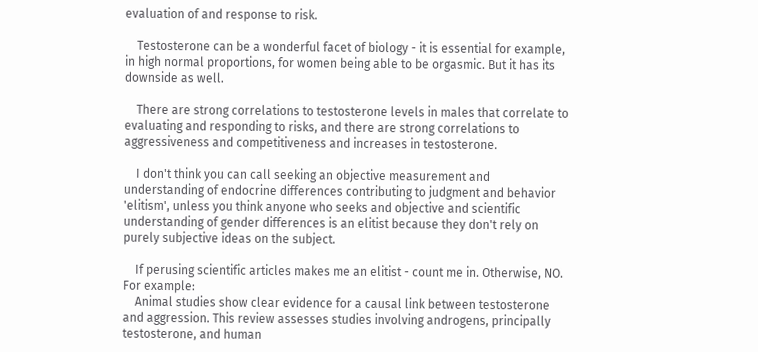evaluation of and response to risk.

    Testosterone can be a wonderful facet of biology - it is essential for example, in high normal proportions, for women being able to be orgasmic. But it has its downside as well.

    There are strong correlations to testosterone levels in males that correlate to evaluating and responding to risks, and there are strong correlations to aggressiveness and competitiveness and increases in testosterone.

    I don't think you can call seeking an objective measurement and understanding of endocrine differences contributing to judgment and behavior 'elitism', unless you think anyone who seeks and objective and scientific understanding of gender differences is an elitist because they don't rely on purely subjective ideas on the subject.

    If perusing scientific articles makes me an elitist - count me in. Otherwise, NO. For example:
    Animal studies show clear evidence for a causal link between testosterone and aggression. This review assesses studies involving androgens, principally testosterone, and human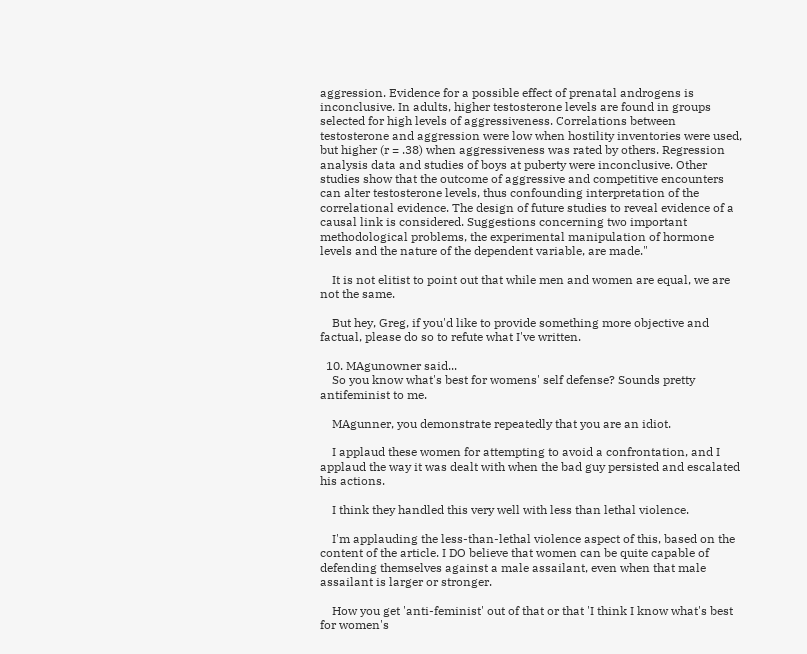aggression. Evidence for a possible effect of prenatal androgens is inconclusive. In adults, higher testosterone levels are found in groups selected for high levels of aggressiveness. Correlations between testosterone and aggression were low when hostility inventories were used, but higher (r = .38) when aggressiveness was rated by others. Regression analysis data and studies of boys at puberty were inconclusive. Other studies show that the outcome of aggressive and competitive encounters can alter testosterone levels, thus confounding interpretation of the correlational evidence. The design of future studies to reveal evidence of a causal link is considered. Suggestions concerning two important methodological problems, the experimental manipulation of hormone levels and the nature of the dependent variable, are made."

    It is not elitist to point out that while men and women are equal, we are not the same.

    But hey, Greg, if you'd like to provide something more objective and factual, please do so to refute what I've written.

  10. MAgunowner said...
    So you know what's best for womens' self defense? Sounds pretty antifeminist to me.

    MAgunner, you demonstrate repeatedly that you are an idiot.

    I applaud these women for attempting to avoid a confrontation, and I applaud the way it was dealt with when the bad guy persisted and escalated his actions.

    I think they handled this very well with less than lethal violence.

    I'm applauding the less-than-lethal violence aspect of this, based on the content of the article. I DO believe that women can be quite capable of defending themselves against a male assailant, even when that male assailant is larger or stronger.

    How you get 'anti-feminist' out of that or that 'I think I know what's best for women's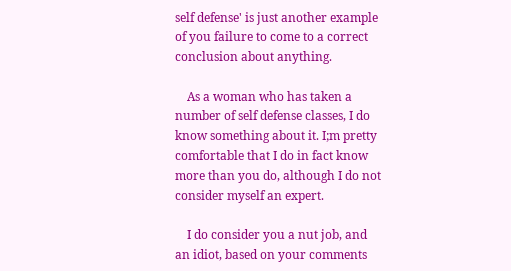self defense' is just another example of you failure to come to a correct conclusion about anything.

    As a woman who has taken a number of self defense classes, I do know something about it. I;m pretty comfortable that I do in fact know more than you do, although I do not consider myself an expert.

    I do consider you a nut job, and an idiot, based on your comments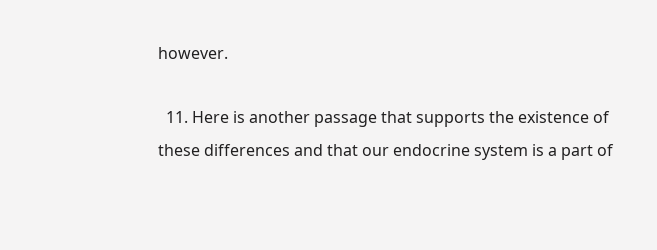however.

  11. Here is another passage that supports the existence of these differences and that our endocrine system is a part of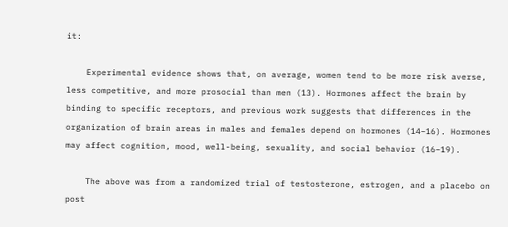it:

    Experimental evidence shows that, on average, women tend to be more risk averse, less competitive, and more prosocial than men (13). Hormones affect the brain by binding to specific receptors, and previous work suggests that differences in the organization of brain areas in males and females depend on hormones (14–16). Hormones may affect cognition, mood, well-being, sexuality, and social behavior (16–19).

    The above was from a randomized trial of testosterone, estrogen, and a placebo on post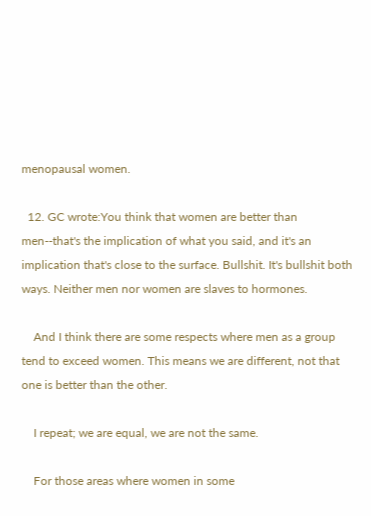menopausal women.

  12. GC wrote:You think that women are better than men--that's the implication of what you said, and it's an implication that's close to the surface. Bullshit. It's bullshit both ways. Neither men nor women are slaves to hormones.

    And I think there are some respects where men as a group tend to exceed women. This means we are different, not that one is better than the other.

    I repeat; we are equal, we are not the same.

    For those areas where women in some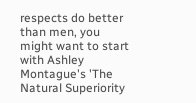respects do better than men, you might want to start with Ashley Montague's 'The Natural Superiority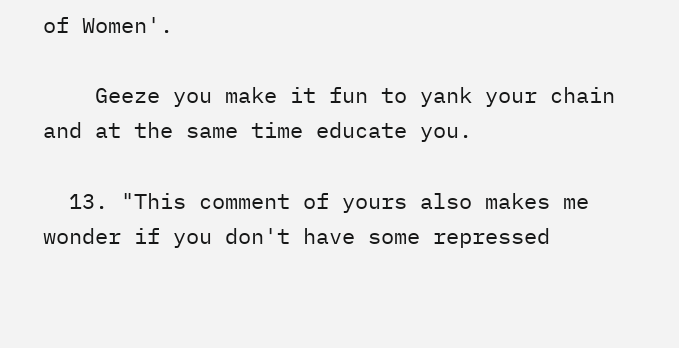of Women'.

    Geeze you make it fun to yank your chain and at the same time educate you.

  13. "This comment of yours also makes me wonder if you don't have some repressed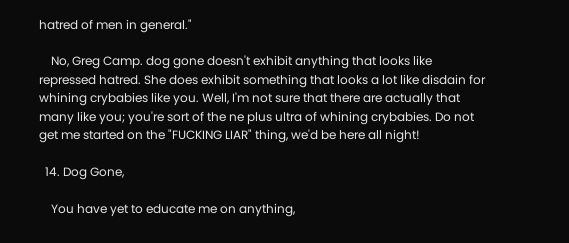hatred of men in general."

    No, Greg Camp. dog gone doesn't exhibit anything that looks like repressed hatred. She does exhibit something that looks a lot like disdain for whining crybabies like you. Well, I'm not sure that there are actually that many like you; you're sort of the ne plus ultra of whining crybabies. Do not get me started on the "FUCKING LIAR" thing, we'd be here all night!

  14. Dog Gone,

    You have yet to educate me on anything,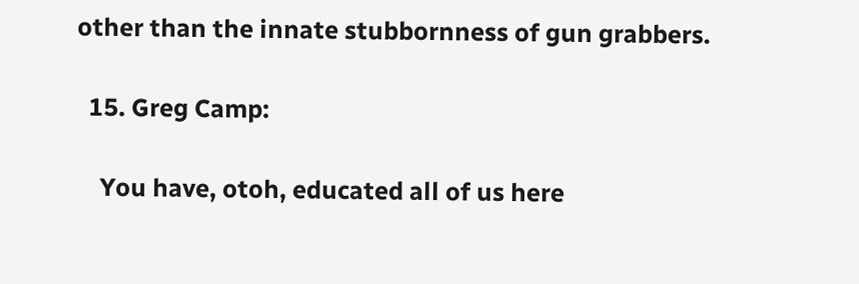other than the innate stubbornness of gun grabbers.

  15. Greg Camp:

    You have, otoh, educated all of us here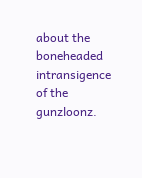about the boneheaded intransigence of the gunzloonz.